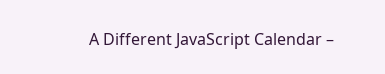A Different JavaScript Calendar –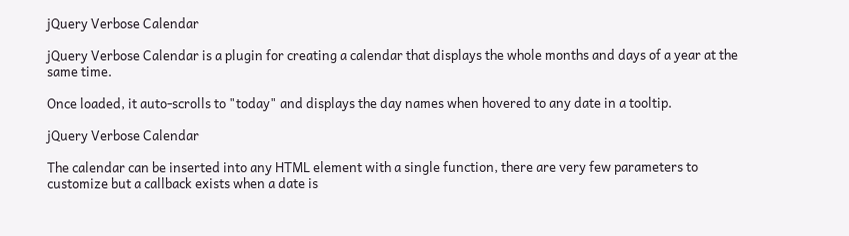jQuery Verbose Calendar

jQuery Verbose Calendar is a plugin for creating a calendar that displays the whole months and days of a year at the same time.

Once loaded, it auto-scrolls to "today" and displays the day names when hovered to any date in a tooltip.

jQuery Verbose Calendar

The calendar can be inserted into any HTML element with a single function, there are very few parameters to customize but a callback exists when a date is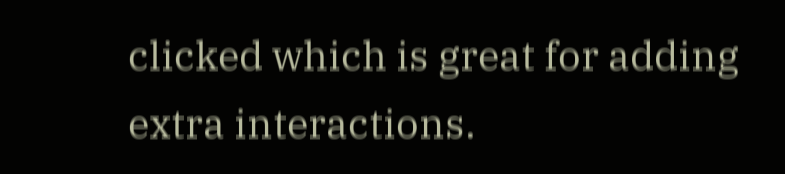clicked which is great for adding extra interactions.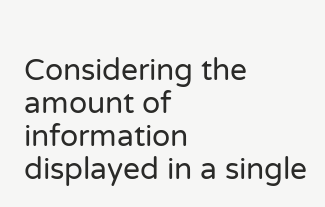Considering the amount of information displayed in a single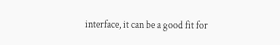interface, it can be a good fit for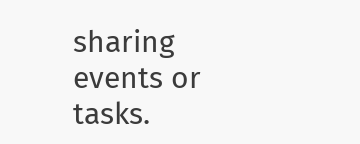sharing events or tasks.